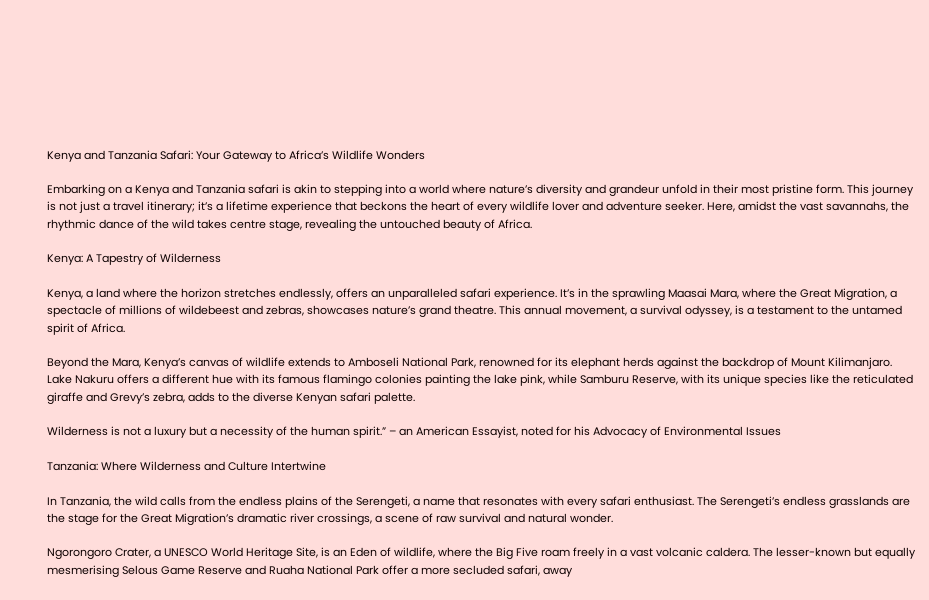Kenya and Tanzania Safari: Your Gateway to Africa’s Wildlife Wonders

Embarking on a Kenya and Tanzania safari is akin to stepping into a world where nature’s diversity and grandeur unfold in their most pristine form. This journey is not just a travel itinerary; it’s a lifetime experience that beckons the heart of every wildlife lover and adventure seeker. Here, amidst the vast savannahs, the rhythmic dance of the wild takes centre stage, revealing the untouched beauty of Africa.

Kenya: A Tapestry of Wilderness

Kenya, a land where the horizon stretches endlessly, offers an unparalleled safari experience. It’s in the sprawling Maasai Mara, where the Great Migration, a spectacle of millions of wildebeest and zebras, showcases nature’s grand theatre. This annual movement, a survival odyssey, is a testament to the untamed spirit of Africa.

Beyond the Mara, Kenya’s canvas of wildlife extends to Amboseli National Park, renowned for its elephant herds against the backdrop of Mount Kilimanjaro. Lake Nakuru offers a different hue with its famous flamingo colonies painting the lake pink, while Samburu Reserve, with its unique species like the reticulated giraffe and Grevy’s zebra, adds to the diverse Kenyan safari palette.

Wilderness is not a luxury but a necessity of the human spirit.” – an American Essayist, noted for his Advocacy of Environmental Issues

Tanzania: Where Wilderness and Culture Intertwine

In Tanzania, the wild calls from the endless plains of the Serengeti, a name that resonates with every safari enthusiast. The Serengeti’s endless grasslands are the stage for the Great Migration’s dramatic river crossings, a scene of raw survival and natural wonder.

Ngorongoro Crater, a UNESCO World Heritage Site, is an Eden of wildlife, where the Big Five roam freely in a vast volcanic caldera. The lesser-known but equally mesmerising Selous Game Reserve and Ruaha National Park offer a more secluded safari, away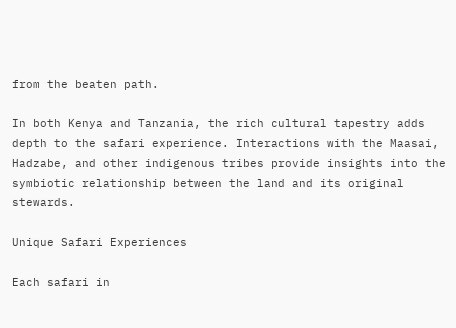from the beaten path.

In both Kenya and Tanzania, the rich cultural tapestry adds depth to the safari experience. Interactions with the Maasai, Hadzabe, and other indigenous tribes provide insights into the symbiotic relationship between the land and its original stewards.

Unique Safari Experiences

Each safari in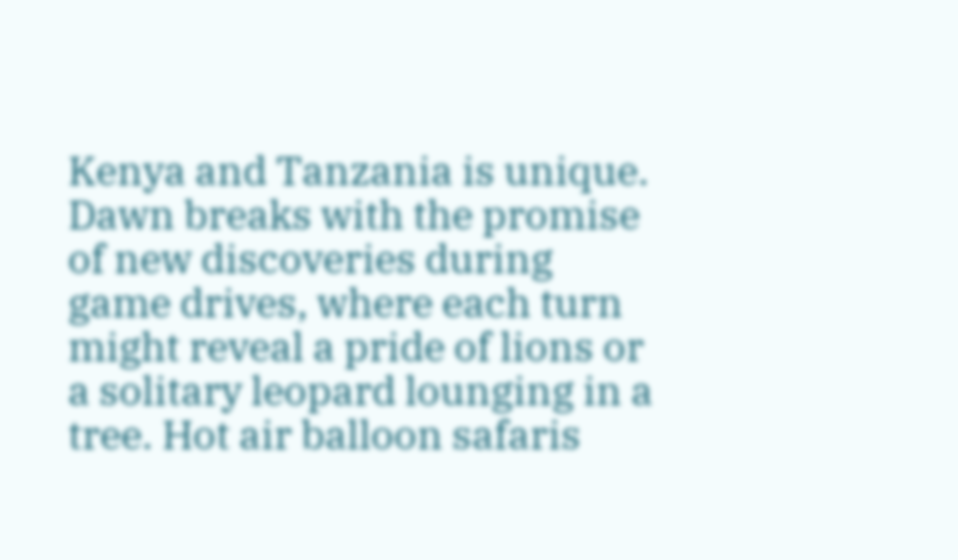Kenya and Tanzania is unique. Dawn breaks with the promise of new discoveries during game drives, where each turn might reveal a pride of lions or a solitary leopard lounging in a tree. Hot air balloon safaris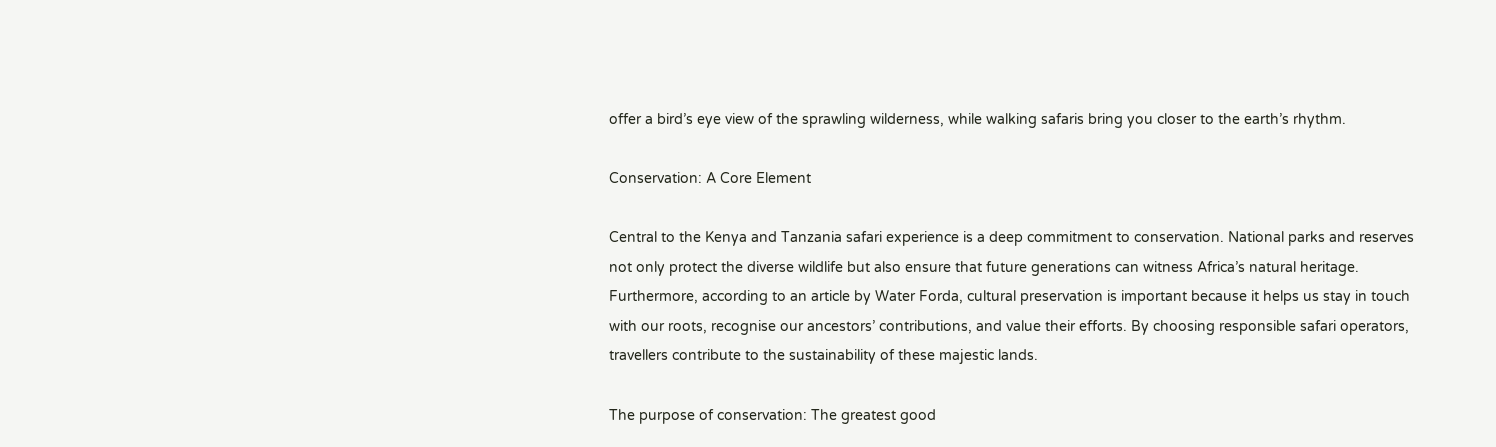offer a bird’s eye view of the sprawling wilderness, while walking safaris bring you closer to the earth’s rhythm.

Conservation: A Core Element

Central to the Kenya and Tanzania safari experience is a deep commitment to conservation. National parks and reserves not only protect the diverse wildlife but also ensure that future generations can witness Africa’s natural heritage. Furthermore, according to an article by Water Forda, cultural preservation is important because it helps us stay in touch with our roots, recognise our ancestors’ contributions, and value their efforts. By choosing responsible safari operators, travellers contribute to the sustainability of these majestic lands.

The purpose of conservation: The greatest good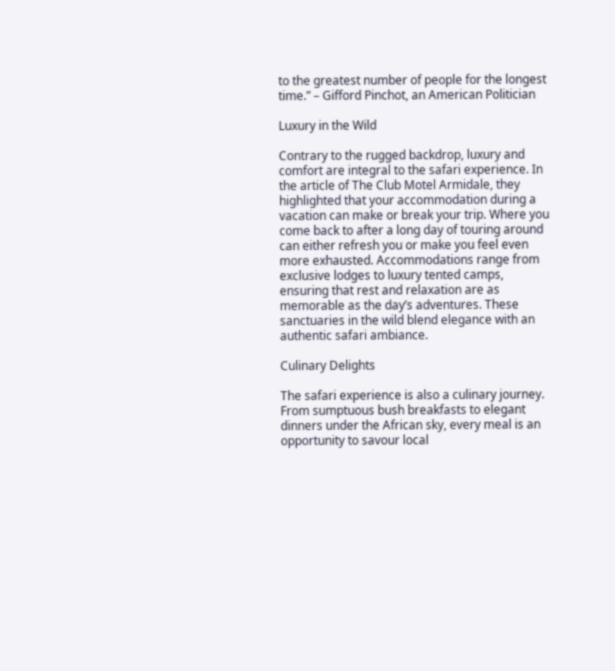to the greatest number of people for the longest time.” – Gifford Pinchot, an American Politician

Luxury in the Wild

Contrary to the rugged backdrop, luxury and comfort are integral to the safari experience. In the article of The Club Motel Armidale, they highlighted that your accommodation during a vacation can make or break your trip. Where you come back to after a long day of touring around can either refresh you or make you feel even more exhausted. Accommodations range from exclusive lodges to luxury tented camps, ensuring that rest and relaxation are as memorable as the day’s adventures. These sanctuaries in the wild blend elegance with an authentic safari ambiance.

Culinary Delights

The safari experience is also a culinary journey. From sumptuous bush breakfasts to elegant dinners under the African sky, every meal is an opportunity to savour local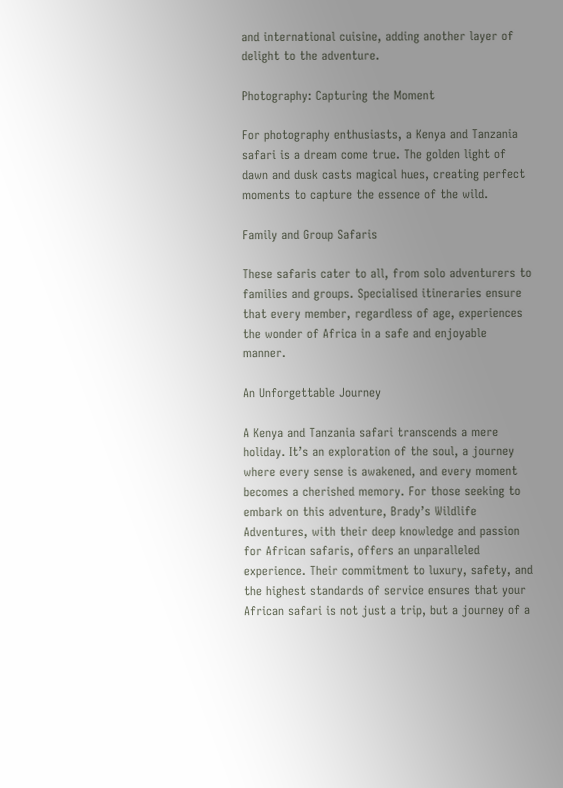and international cuisine, adding another layer of delight to the adventure.

Photography: Capturing the Moment

For photography enthusiasts, a Kenya and Tanzania safari is a dream come true. The golden light of dawn and dusk casts magical hues, creating perfect moments to capture the essence of the wild.

Family and Group Safaris

These safaris cater to all, from solo adventurers to families and groups. Specialised itineraries ensure that every member, regardless of age, experiences the wonder of Africa in a safe and enjoyable manner.

An Unforgettable Journey

A Kenya and Tanzania safari transcends a mere holiday. It’s an exploration of the soul, a journey where every sense is awakened, and every moment becomes a cherished memory. For those seeking to embark on this adventure, Brady’s Wildlife Adventures, with their deep knowledge and passion for African safaris, offers an unparalleled experience. Their commitment to luxury, safety, and the highest standards of service ensures that your African safari is not just a trip, but a journey of a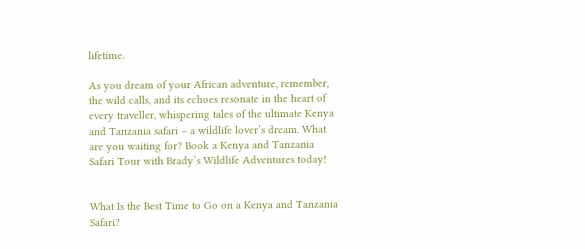lifetime.

As you dream of your African adventure, remember, the wild calls, and its echoes resonate in the heart of every traveller, whispering tales of the ultimate Kenya and Tanzania safari – a wildlife lover’s dream. What are you waiting for? Book a Kenya and Tanzania Safari Tour with Brady’s Wildlife Adventures today!


What Is the Best Time to Go on a Kenya and Tanzania Safari?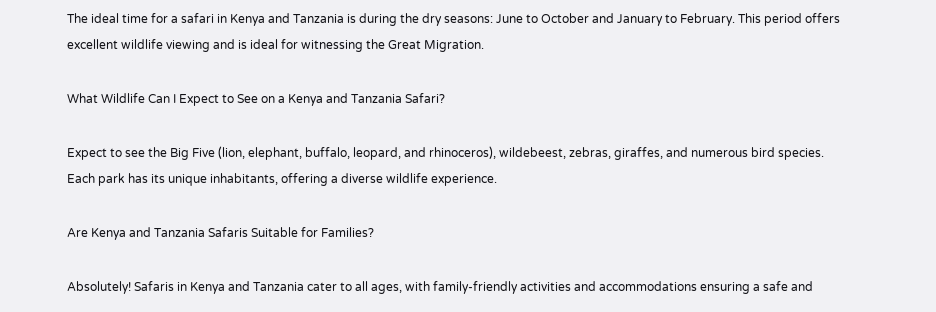The ideal time for a safari in Kenya and Tanzania is during the dry seasons: June to October and January to February. This period offers excellent wildlife viewing and is ideal for witnessing the Great Migration.

What Wildlife Can I Expect to See on a Kenya and Tanzania Safari?

Expect to see the Big Five (lion, elephant, buffalo, leopard, and rhinoceros), wildebeest, zebras, giraffes, and numerous bird species. Each park has its unique inhabitants, offering a diverse wildlife experience.

Are Kenya and Tanzania Safaris Suitable for Families?

Absolutely! Safaris in Kenya and Tanzania cater to all ages, with family-friendly activities and accommodations ensuring a safe and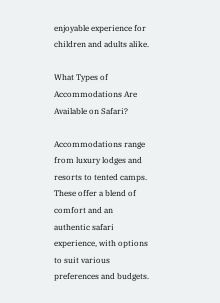enjoyable experience for children and adults alike.

What Types of Accommodations Are Available on Safari?

Accommodations range from luxury lodges and resorts to tented camps. These offer a blend of comfort and an authentic safari experience, with options to suit various preferences and budgets.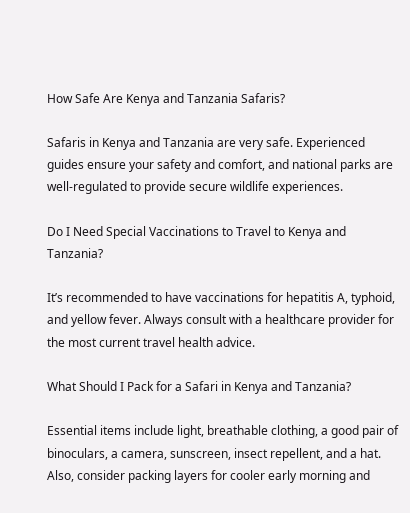How Safe Are Kenya and Tanzania Safaris?

Safaris in Kenya and Tanzania are very safe. Experienced guides ensure your safety and comfort, and national parks are well-regulated to provide secure wildlife experiences.

Do I Need Special Vaccinations to Travel to Kenya and Tanzania?

It’s recommended to have vaccinations for hepatitis A, typhoid, and yellow fever. Always consult with a healthcare provider for the most current travel health advice.

What Should I Pack for a Safari in Kenya and Tanzania?

Essential items include light, breathable clothing, a good pair of binoculars, a camera, sunscreen, insect repellent, and a hat. Also, consider packing layers for cooler early morning and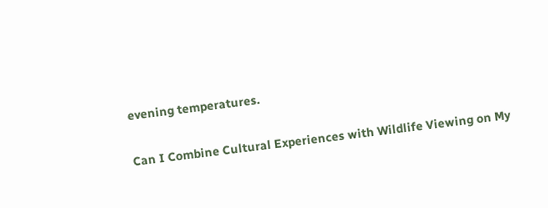evening temperatures.

Can I Combine Cultural Experiences with Wildlife Viewing on My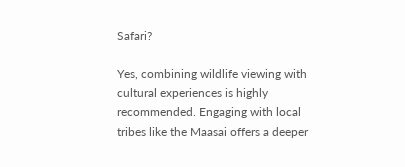Safari?

Yes, combining wildlife viewing with cultural experiences is highly recommended. Engaging with local tribes like the Maasai offers a deeper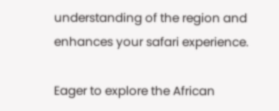understanding of the region and enhances your safari experience.

Eager to explore the African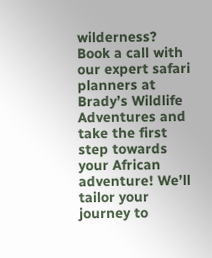wilderness? Book a call with our expert safari planners at Brady’s Wildlife Adventures and take the first step towards your African adventure! We’ll tailor your journey to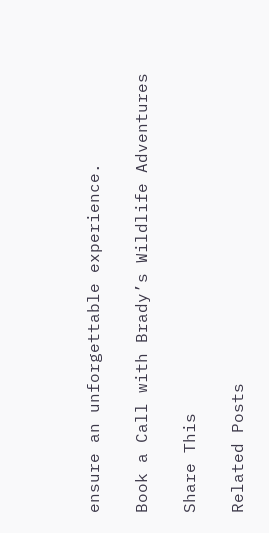ensure an unforgettable experience.

Book a Call with Brady’s Wildlife Adventures

Share This

Related Posts